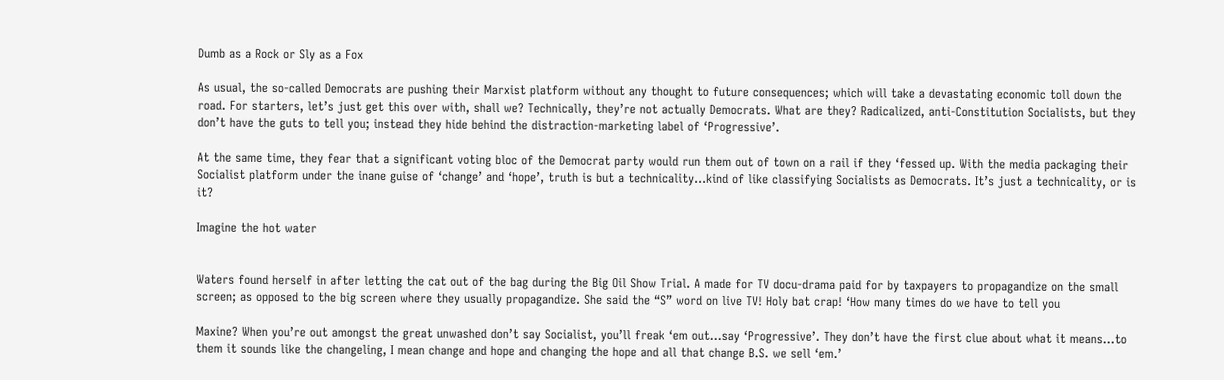Dumb as a Rock or Sly as a Fox

As usual, the so-called Democrats are pushing their Marxist platform without any thought to future consequences; which will take a devastating economic toll down the road. For starters, let’s just get this over with, shall we? Technically, they’re not actually Democrats. What are they? Radicalized, anti-Constitution Socialists, but they don’t have the guts to tell you; instead they hide behind the distraction-marketing label of ‘Progressive’.

At the same time, they fear that a significant voting bloc of the Democrat party would run them out of town on a rail if they ‘fessed up. With the media packaging their Socialist platform under the inane guise of ‘change’ and ‘hope’, truth is but a technicality…kind of like classifying Socialists as Democrats. It’s just a technicality, or is it?

Imagine the hot water


Waters found herself in after letting the cat out of the bag during the Big Oil Show Trial. A made for TV docu-drama paid for by taxpayers to propagandize on the small screen; as opposed to the big screen where they usually propagandize. She said the “S” word on live TV! Holy bat crap! ‘How many times do we have to tell you

Maxine? When you’re out amongst the great unwashed don’t say Socialist, you’ll freak ‘em out…say ‘Progressive’. They don’t have the first clue about what it means…to them it sounds like the changeling, I mean change and hope and changing the hope and all that change B.S. we sell ‘em.’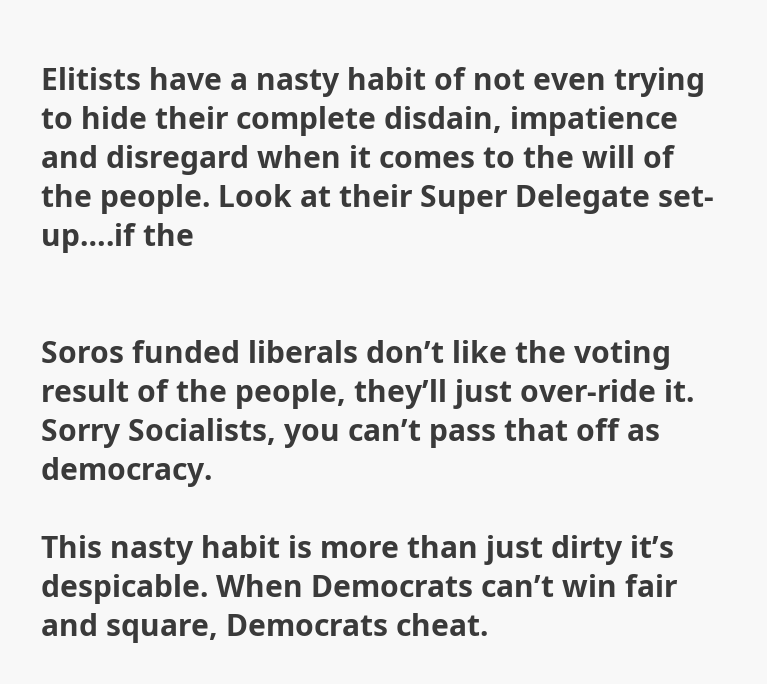Elitists have a nasty habit of not even trying to hide their complete disdain, impatience and disregard when it comes to the will of the people. Look at their Super Delegate set-up….if the


Soros funded liberals don’t like the voting result of the people, they’ll just over-ride it. Sorry Socialists, you can’t pass that off as democracy.

This nasty habit is more than just dirty it’s despicable. When Democrats can’t win fair and square, Democrats cheat.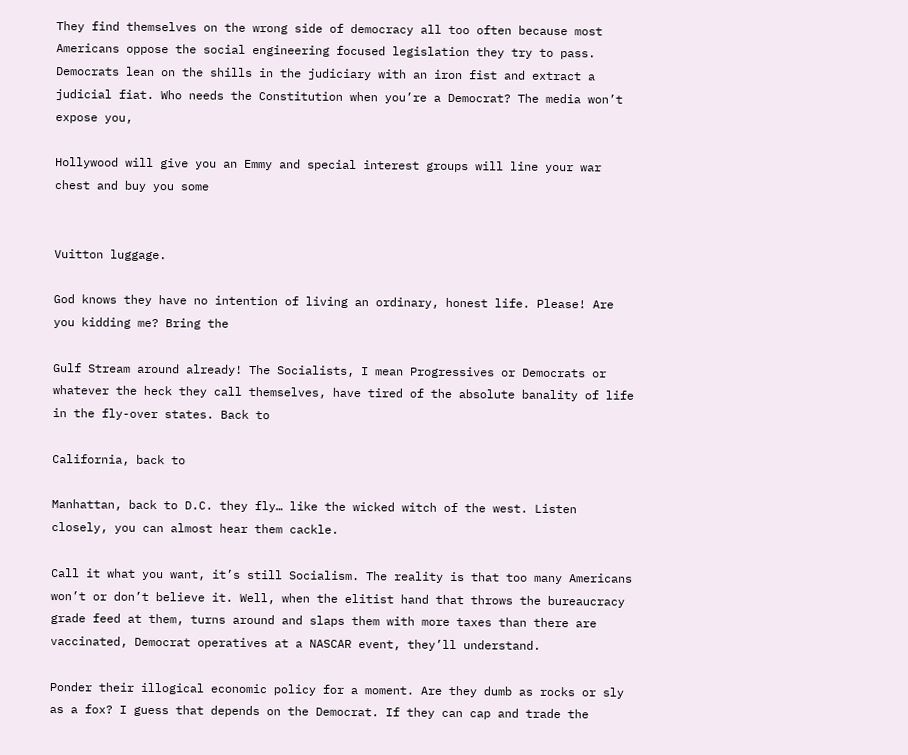They find themselves on the wrong side of democracy all too often because most Americans oppose the social engineering focused legislation they try to pass. Democrats lean on the shills in the judiciary with an iron fist and extract a judicial fiat. Who needs the Constitution when you’re a Democrat? The media won’t expose you,

Hollywood will give you an Emmy and special interest groups will line your war chest and buy you some


Vuitton luggage.

God knows they have no intention of living an ordinary, honest life. Please! Are you kidding me? Bring the

Gulf Stream around already! The Socialists, I mean Progressives or Democrats or whatever the heck they call themselves, have tired of the absolute banality of life in the fly-over states. Back to

California, back to

Manhattan, back to D.C. they fly… like the wicked witch of the west. Listen closely, you can almost hear them cackle.

Call it what you want, it’s still Socialism. The reality is that too many Americans won’t or don’t believe it. Well, when the elitist hand that throws the bureaucracy grade feed at them, turns around and slaps them with more taxes than there are vaccinated, Democrat operatives at a NASCAR event, they’ll understand.

Ponder their illogical economic policy for a moment. Are they dumb as rocks or sly as a fox? I guess that depends on the Democrat. If they can cap and trade the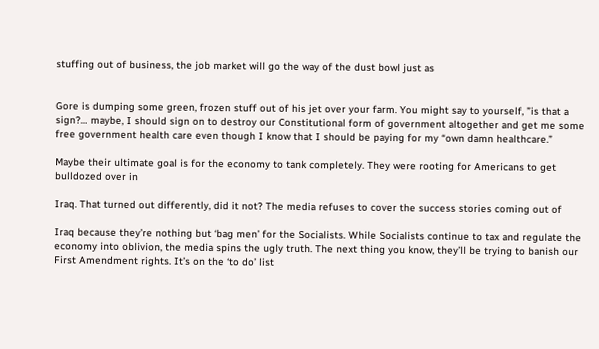stuffing out of business, the job market will go the way of the dust bowl just as


Gore is dumping some green, frozen stuff out of his jet over your farm. You might say to yourself, ”is that a sign?… maybe, I should sign on to destroy our Constitutional form of government altogether and get me some free government health care even though I know that I should be paying for my “own damn healthcare.”

Maybe their ultimate goal is for the economy to tank completely. They were rooting for Americans to get bulldozed over in

Iraq. That turned out differently, did it not? The media refuses to cover the success stories coming out of

Iraq because they’re nothing but ‘bag men’ for the Socialists. While Socialists continue to tax and regulate the economy into oblivion, the media spins the ugly truth. The next thing you know, they’ll be trying to banish our First Amendment rights. It’s on the ‘to do’ list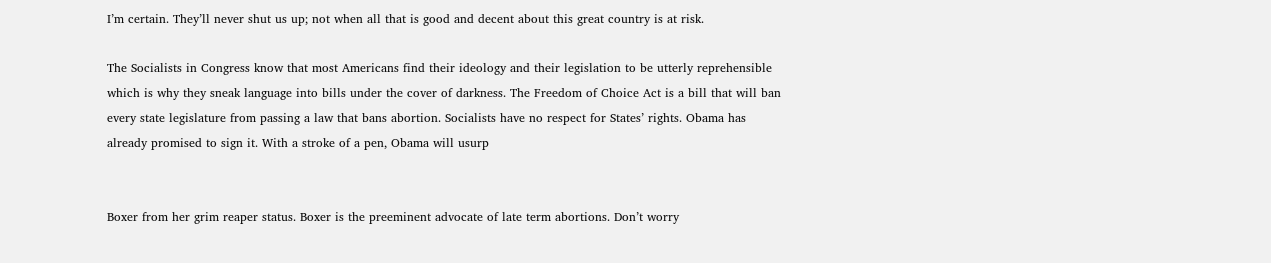I’m certain. They’ll never shut us up; not when all that is good and decent about this great country is at risk.

The Socialists in Congress know that most Americans find their ideology and their legislation to be utterly reprehensible which is why they sneak language into bills under the cover of darkness. The Freedom of Choice Act is a bill that will ban every state legislature from passing a law that bans abortion. Socialists have no respect for States’ rights. Obama has already promised to sign it. With a stroke of a pen, Obama will usurp


Boxer from her grim reaper status. Boxer is the preeminent advocate of late term abortions. Don’t worry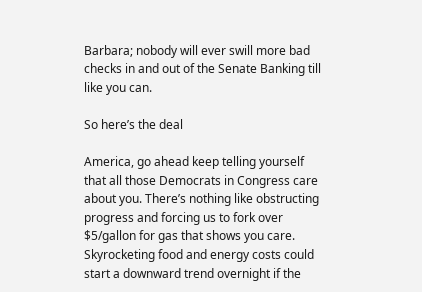Barbara; nobody will ever swill more bad checks in and out of the Senate Banking till like you can.

So here’s the deal

America, go ahead keep telling yourself that all those Democrats in Congress care about you. There’s nothing like obstructing progress and forcing us to fork over $5/gallon for gas that shows you care. Skyrocketing food and energy costs could start a downward trend overnight if the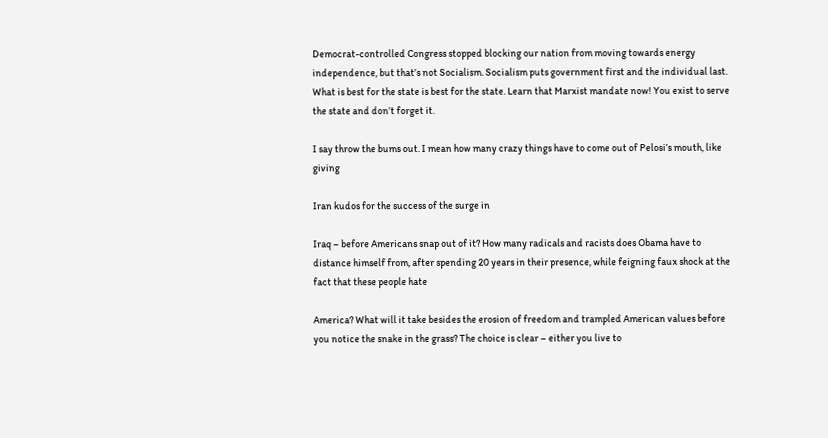Democrat-controlled Congress stopped blocking our nation from moving towards energy independence, but that’s not Socialism. Socialism puts government first and the individual last. What is best for the state is best for the state. Learn that Marxist mandate now! You exist to serve the state and don’t forget it.

I say throw the bums out. I mean how many crazy things have to come out of Pelosi’s mouth, like giving

Iran kudos for the success of the surge in

Iraq – before Americans snap out of it? How many radicals and racists does Obama have to distance himself from, after spending 20 years in their presence, while feigning faux shock at the fact that these people hate

America? What will it take besides the erosion of freedom and trampled American values before you notice the snake in the grass? The choice is clear – either you live to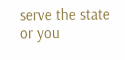serve the state or you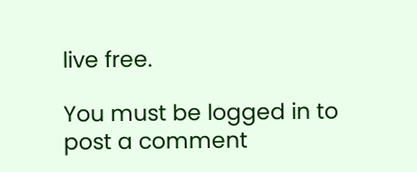live free.

You must be logged in to post a comment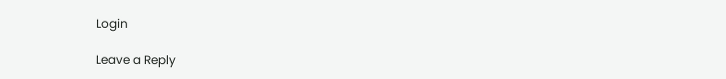Login

Leave a Reply